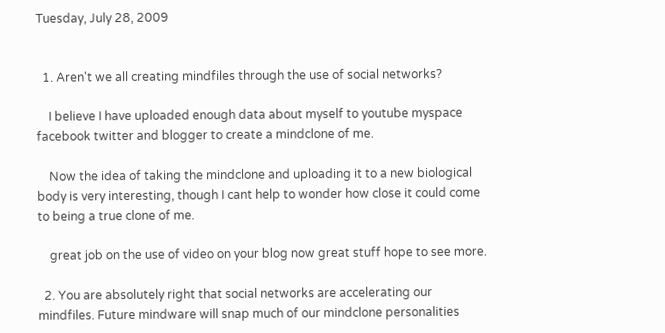Tuesday, July 28, 2009


  1. Aren't we all creating mindfiles through the use of social networks?

    I believe I have uploaded enough data about myself to youtube myspace facebook twitter and blogger to create a mindclone of me.

    Now the idea of taking the mindclone and uploading it to a new biological body is very interesting, though I cant help to wonder how close it could come to being a true clone of me.

    great job on the use of video on your blog now great stuff hope to see more.

  2. You are absolutely right that social networks are accelerating our mindfiles. Future mindware will snap much of our mindclone personalities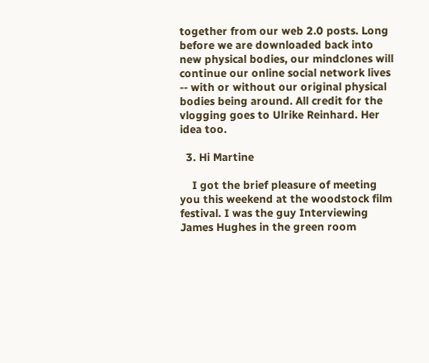together from our web 2.0 posts. Long before we are downloaded back into new physical bodies, our mindclones will continue our online social network lives -- with or without our original physical bodies being around. All credit for the vlogging goes to Ulrike Reinhard. Her idea too.

  3. Hi Martine

    I got the brief pleasure of meeting you this weekend at the woodstock film festival. I was the guy Interviewing James Hughes in the green room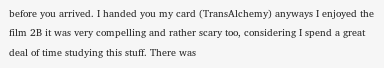before you arrived. I handed you my card (TransAlchemy) anyways I enjoyed the film 2B it was very compelling and rather scary too, considering I spend a great deal of time studying this stuff. There was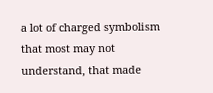a lot of charged symbolism that most may not understand, that made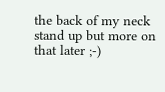the back of my neck stand up but more on that later ;-)